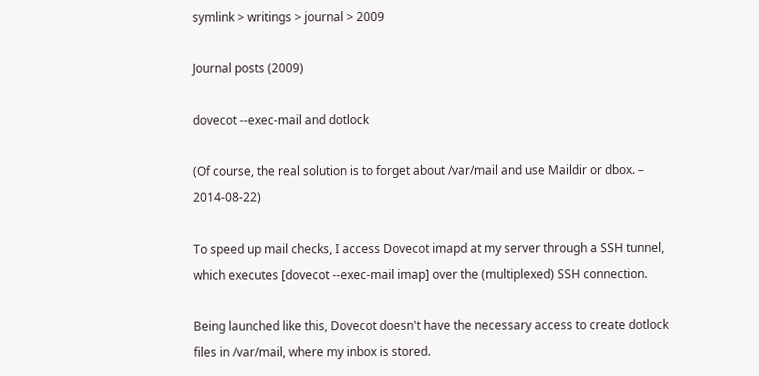symlink > writings > journal > 2009

Journal posts (2009)

dovecot --exec-mail and dotlock

(Of course, the real solution is to forget about /var/mail and use Maildir or dbox. – 2014‑08‑22)

To speed up mail checks, I access Dovecot imapd at my server through a SSH tunnel, which executes [dovecot --exec-mail imap] over the (multiplexed) SSH connection.

Being launched like this, Dovecot doesn't have the necessary access to create dotlock files in /var/mail, where my inbox is stored.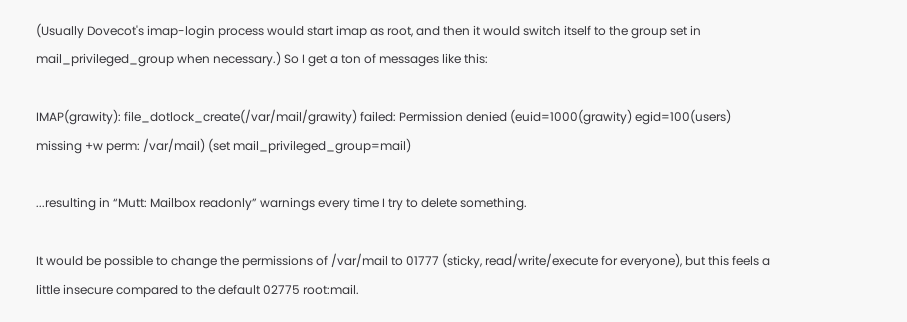(Usually Dovecot's imap-login process would start imap as root, and then it would switch itself to the group set in mail_privileged_group when necessary.) So I get a ton of messages like this:

IMAP(grawity): file_dotlock_create(/var/mail/grawity) failed: Permission denied (euid=1000(grawity) egid=100(users) missing +w perm: /var/mail) (set mail_privileged_group=mail)

...resulting in “Mutt: Mailbox readonly” warnings every time I try to delete something.

It would be possible to change the permissions of /var/mail to 01777 (sticky, read/write/execute for everyone), but this feels a little insecure compared to the default 02775 root:mail.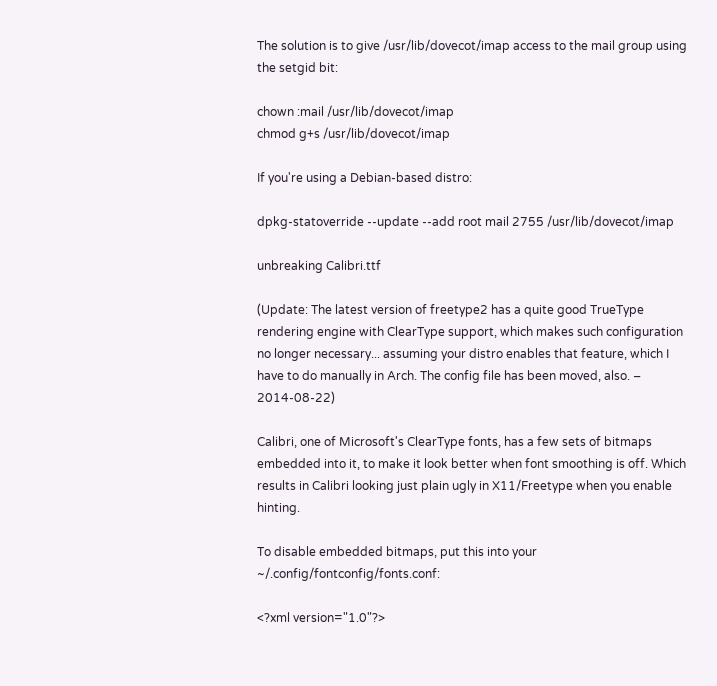The solution is to give /usr/lib/dovecot/imap access to the mail group using the setgid bit:

chown :mail /usr/lib/dovecot/imap
chmod g+s /usr/lib/dovecot/imap

If you're using a Debian-based distro:

dpkg-statoverride --update --add root mail 2755 /usr/lib/dovecot/imap

unbreaking Calibri.ttf

(Update: The latest version of freetype2 has a quite good TrueType rendering engine with ClearType support, which makes such configuration no longer necessary... assuming your distro enables that feature, which I have to do manually in Arch. The config file has been moved, also. – 2014-08-22)

Calibri, one of Microsoft's ClearType fonts, has a few sets of bitmaps embedded into it, to make it look better when font smoothing is off. Which results in Calibri looking just plain ugly in X11/Freetype when you enable hinting.

To disable embedded bitmaps, put this into your ~/.config/fontconfig/fonts.conf:

<?xml version="1.0"?>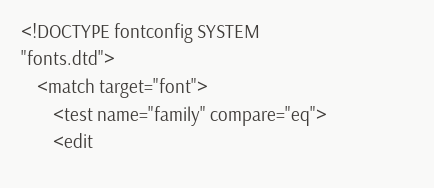<!DOCTYPE fontconfig SYSTEM "fonts.dtd">
    <match target="font">
        <test name="family" compare="eq">
        <edit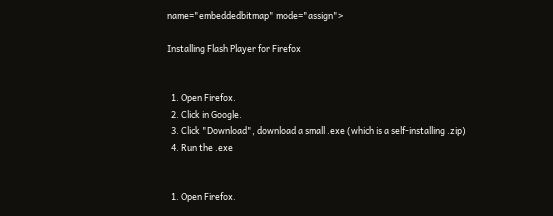name="embeddedbitmap" mode="assign">

Installing Flash Player for Firefox


  1. Open Firefox.
  2. Click in Google.
  3. Click "Download", download a small .exe (which is a self-installing .zip)
  4. Run the .exe


  1. Open Firefox.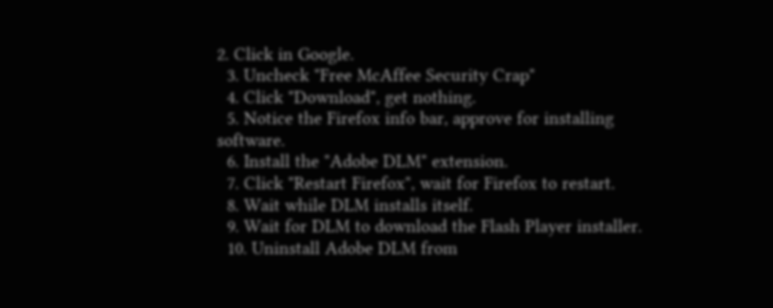2. Click in Google.
  3. Uncheck "Free McAffee Security Crap"
  4. Click "Download", get nothing.
  5. Notice the Firefox info bar, approve for installing software.
  6. Install the "Adobe DLM" extension.
  7. Click "Restart Firefox", wait for Firefox to restart.
  8. Wait while DLM installs itself.
  9. Wait for DLM to download the Flash Player installer.
  10. Uninstall Adobe DLM from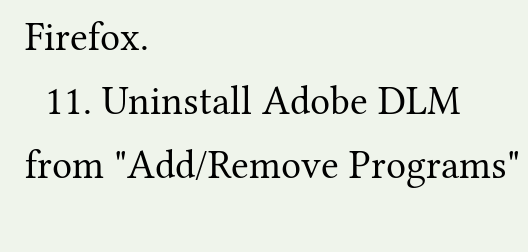Firefox.
  11. Uninstall Adobe DLM from "Add/Remove Programs"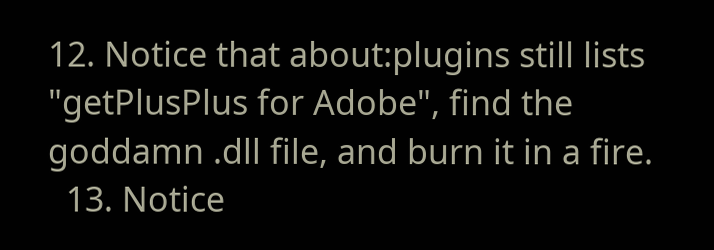12. Notice that about:plugins still lists "getPlusPlus for Adobe", find the goddamn .dll file, and burn it in a fire.
  13. Notice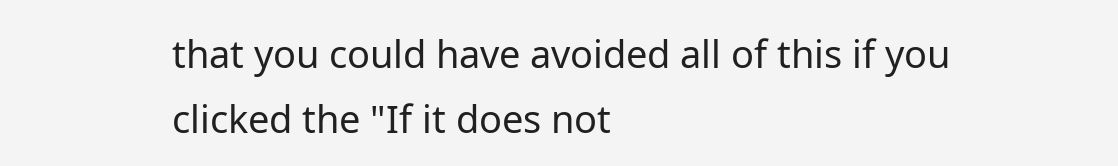that you could have avoided all of this if you clicked the "If it does not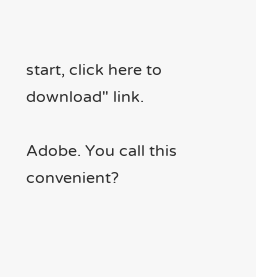start, click here to download" link.

Adobe. You call this convenient?